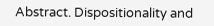Abstract. Dispositionality and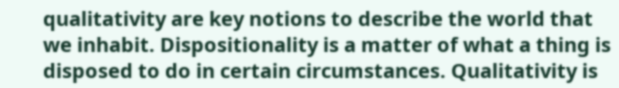qualitativity are key notions to describe the world that we inhabit. Dispositionality is a matter of what a thing is disposed to do in certain circumstances. Qualitativity is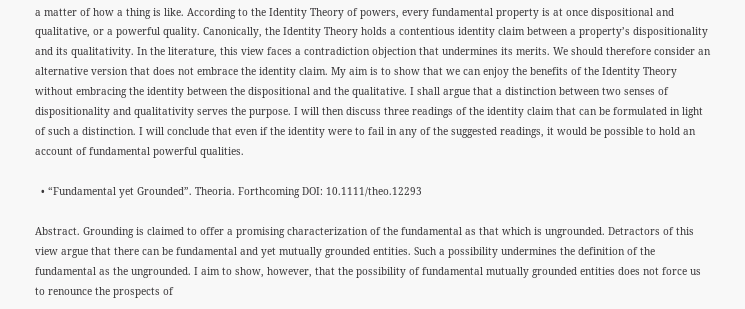a matter of how a thing is like. According to the Identity Theory of powers, every fundamental property is at once dispositional and qualitative, or a powerful quality. Canonically, the Identity Theory holds a contentious identity claim between a property’s dispositionality and its qualitativity. In the literature, this view faces a contradiction objection that undermines its merits. We should therefore consider an alternative version that does not embrace the identity claim. My aim is to show that we can enjoy the benefits of the Identity Theory without embracing the identity between the dispositional and the qualitative. I shall argue that a distinction between two senses of dispositionality and qualitativity serves the purpose. I will then discuss three readings of the identity claim that can be formulated in light of such a distinction. I will conclude that even if the identity were to fail in any of the suggested readings, it would be possible to hold an account of fundamental powerful qualities.

  • “Fundamental yet Grounded”. Theoria. Forthcoming DOI: 10.1111/theo.12293

Abstract. Grounding is claimed to offer a promising characterization of the fundamental as that which is ungrounded. Detractors of this view argue that there can be fundamental and yet mutually grounded entities. Such a possibility undermines the definition of the fundamental as the ungrounded. I aim to show, however, that the possibility of fundamental mutually grounded entities does not force us to renounce the prospects of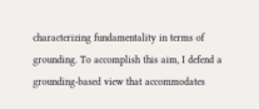characterizing fundamentality in terms of grounding. To accomplish this aim, I defend a grounding-based view that accommodates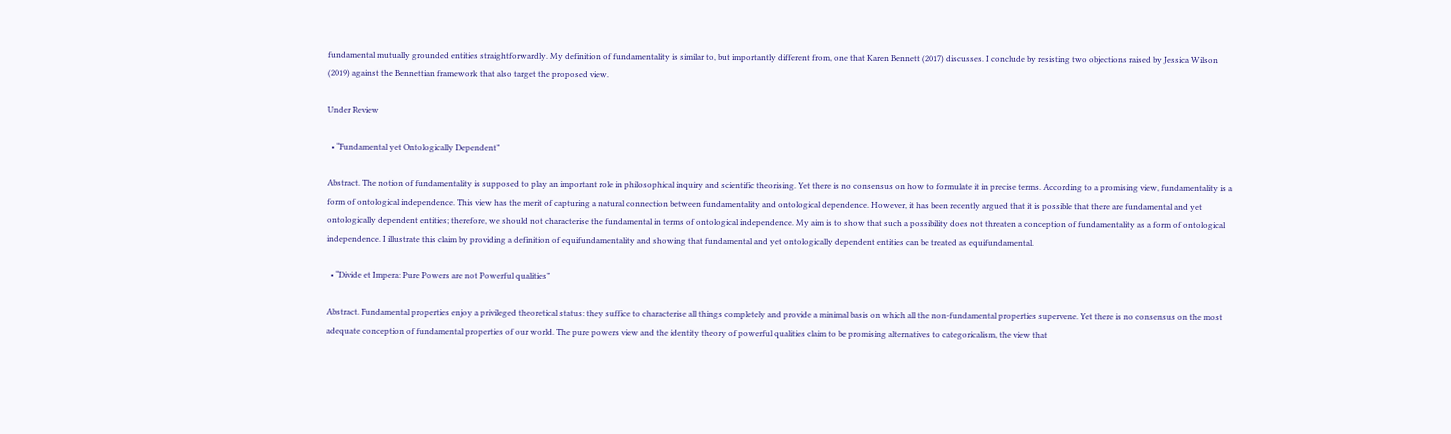fundamental mutually grounded entities straightforwardly. My definition of fundamentality is similar to, but importantly different from, one that Karen Bennett (2017) discusses. I conclude by resisting two objections raised by Jessica Wilson (2019) against the Bennettian framework that also target the proposed view.

Under Review

  • “Fundamental yet Ontologically Dependent”

Abstract. The notion of fundamentality is supposed to play an important role in philosophical inquiry and scientific theorising. Yet there is no consensus on how to formulate it in precise terms. According to a promising view, fundamentality is a form of ontological independence. This view has the merit of capturing a natural connection between fundamentality and ontological dependence. However, it has been recently argued that it is possible that there are fundamental and yet ontologically dependent entities; therefore, we should not characterise the fundamental in terms of ontological independence. My aim is to show that such a possibility does not threaten a conception of fundamentality as a form of ontological independence. I illustrate this claim by providing a definition of equifundamentality and showing that fundamental and yet ontologically dependent entities can be treated as equifundamental.

  • “Divide et Impera: Pure Powers are not Powerful qualities”

Abstract. Fundamental properties enjoy a privileged theoretical status: they suffice to characterise all things completely and provide a minimal basis on which all the non-fundamental properties supervene. Yet there is no consensus on the most adequate conception of fundamental properties of our world. The pure powers view and the identity theory of powerful qualities claim to be promising alternatives to categoricalism, the view that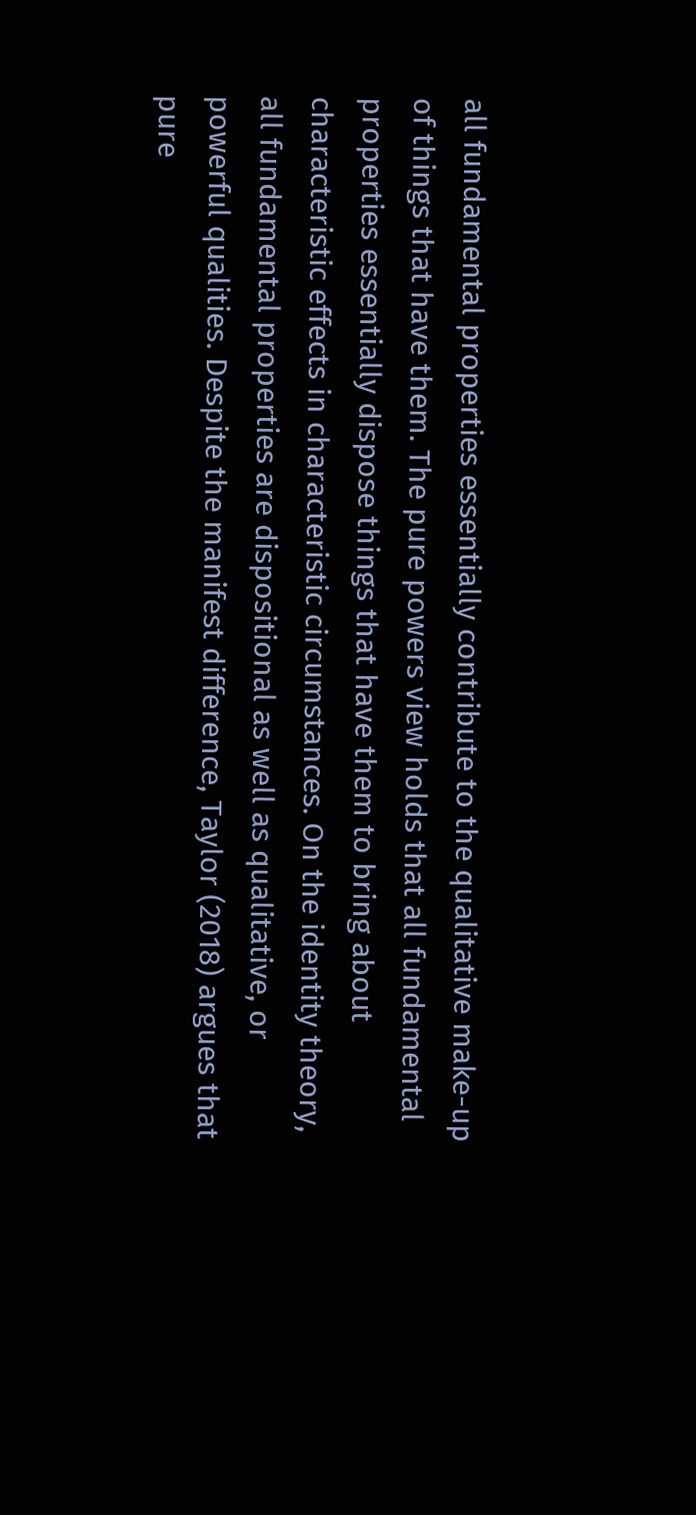all fundamental properties essentially contribute to the qualitative make-up of things that have them. The pure powers view holds that all fundamental properties essentially dispose things that have them to bring about characteristic effects in characteristic circumstances. On the identity theory, all fundamental properties are dispositional as well as qualitative, or powerful qualities. Despite the manifest difference, Taylor (2018) argues that pure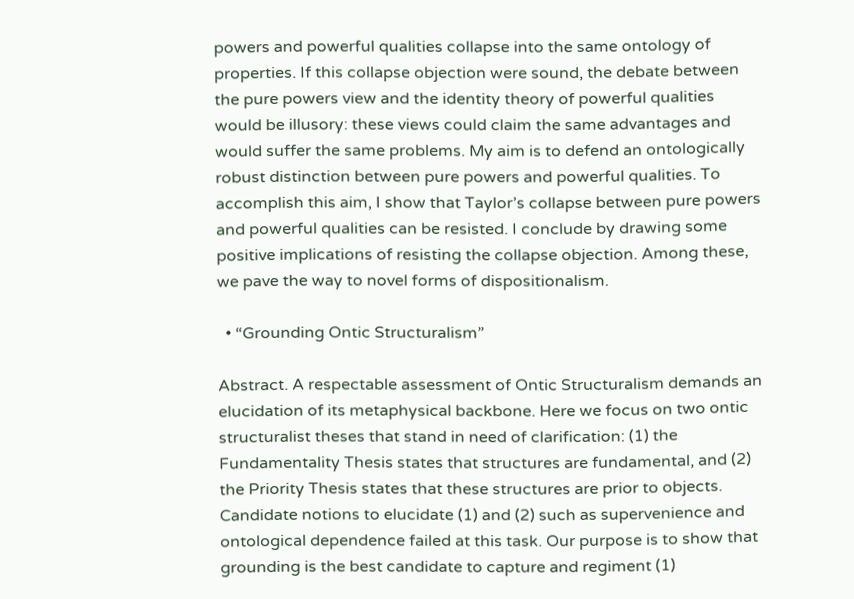powers and powerful qualities collapse into the same ontology of properties. If this collapse objection were sound, the debate between the pure powers view and the identity theory of powerful qualities would be illusory: these views could claim the same advantages and would suffer the same problems. My aim is to defend an ontologically robust distinction between pure powers and powerful qualities. To accomplish this aim, I show that Taylor’s collapse between pure powers and powerful qualities can be resisted. I conclude by drawing some positive implications of resisting the collapse objection. Among these, we pave the way to novel forms of dispositionalism.

  • “Grounding Ontic Structuralism”

Abstract. A respectable assessment of Ontic Structuralism demands an elucidation of its metaphysical backbone. Here we focus on two ontic structuralist theses that stand in need of clarification: (1) the Fundamentality Thesis states that structures are fundamental, and (2) the Priority Thesis states that these structures are prior to objects. Candidate notions to elucidate (1) and (2) such as supervenience and ontological dependence failed at this task. Our purpose is to show that grounding is the best candidate to capture and regiment (1)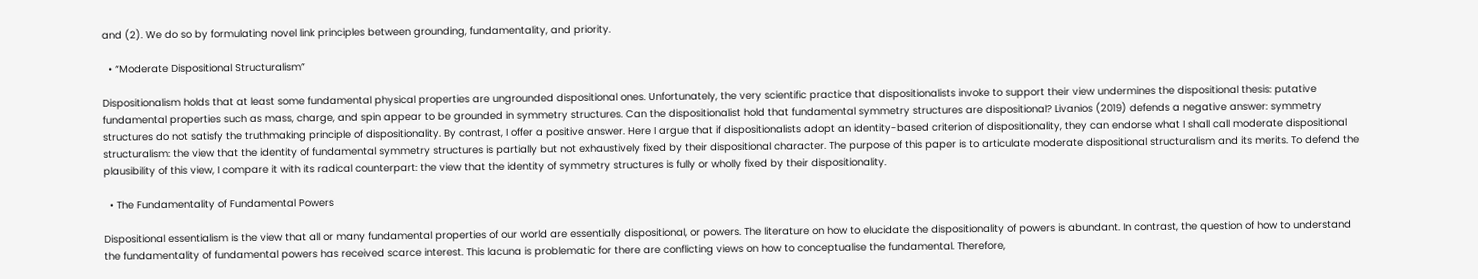and (2). We do so by formulating novel link principles between grounding, fundamentality, and priority.

  • “Moderate Dispositional Structuralism”

Dispositionalism holds that at least some fundamental physical properties are ungrounded dispositional ones. Unfortunately, the very scientific practice that dispositionalists invoke to support their view undermines the dispositional thesis: putative fundamental properties such as mass, charge, and spin appear to be grounded in symmetry structures. Can the dispositionalist hold that fundamental symmetry structures are dispositional? Livanios (2019) defends a negative answer: symmetry structures do not satisfy the truthmaking principle of dispositionality. By contrast, I offer a positive answer. Here I argue that if dispositionalists adopt an identity-based criterion of dispositionality, they can endorse what I shall call moderate dispositional structuralism: the view that the identity of fundamental symmetry structures is partially but not exhaustively fixed by their dispositional character. The purpose of this paper is to articulate moderate dispositional structuralism and its merits. To defend the plausibility of this view, I compare it with its radical counterpart: the view that the identity of symmetry structures is fully or wholly fixed by their dispositionality.

  • The Fundamentality of Fundamental Powers

Dispositional essentialism is the view that all or many fundamental properties of our world are essentially dispositional, or powers. The literature on how to elucidate the dispositionality of powers is abundant. In contrast, the question of how to understand the fundamentality of fundamental powers has received scarce interest. This lacuna is problematic for there are conflicting views on how to conceptualise the fundamental. Therefore,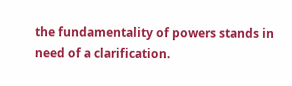the fundamentality of powers stands in need of a clarification.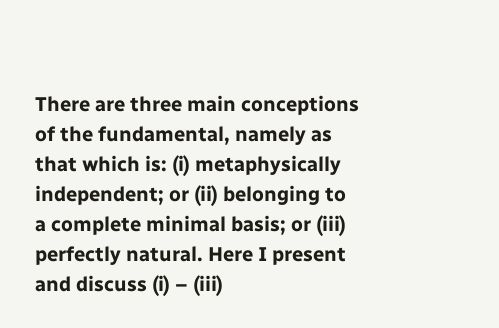There are three main conceptions of the fundamental, namely as that which is: (i) metaphysically independent; or (ii) belonging to a complete minimal basis; or (iii) perfectly natural. Here I present and discuss (i) – (iii)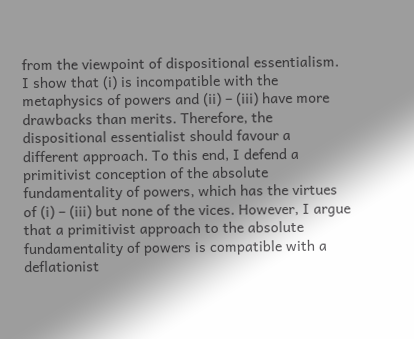from the viewpoint of dispositional essentialism. I show that (i) is incompatible with the metaphysics of powers and (ii) – (iii) have more drawbacks than merits. Therefore, the dispositional essentialist should favour a different approach. To this end, I defend a primitivist conception of the absolute fundamentality of powers, which has the virtues of (i) – (iii) but none of the vices. However, I argue that a primitivist approach to the absolute fundamentality of powers is compatible with a deflationist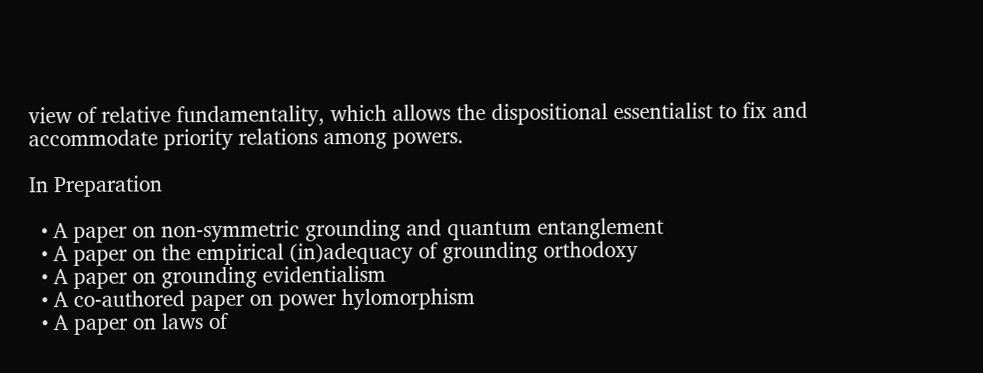view of relative fundamentality, which allows the dispositional essentialist to fix and accommodate priority relations among powers.

In Preparation

  • A paper on non-symmetric grounding and quantum entanglement
  • A paper on the empirical (in)adequacy of grounding orthodoxy
  • A paper on grounding evidentialism
  • A co-authored paper on power hylomorphism
  • A paper on laws of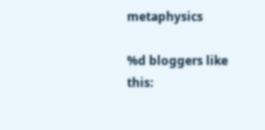metaphysics

%d bloggers like this: